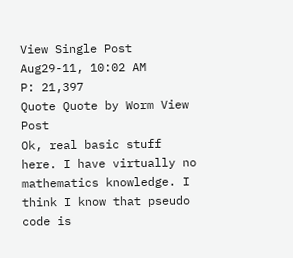View Single Post
Aug29-11, 10:02 AM
P: 21,397
Quote Quote by Worm View Post
Ok, real basic stuff here. I have virtually no mathematics knowledge. I think I know that pseudo code is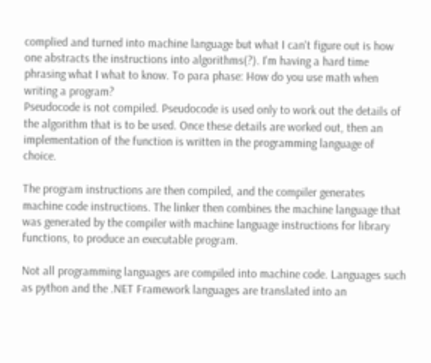complied and turned into machine language but what I can't figure out is how one abstracts the instructions into algorithms(?). I'm having a hard time phrasing what I what to know. To para phase: How do you use math when writing a program?
Pseudocode is not compiled. Pseudocode is used only to work out the details of the algorithm that is to be used. Once these details are worked out, then an implementation of the function is written in the programming language of choice.

The program instructions are then compiled, and the compiler generates machine code instructions. The linker then combines the machine language that was generated by the compiler with machine language instructions for library functions, to produce an executable program.

Not all programming languages are compiled into machine code. Languages such as python and the .NET Framework languages are translated into an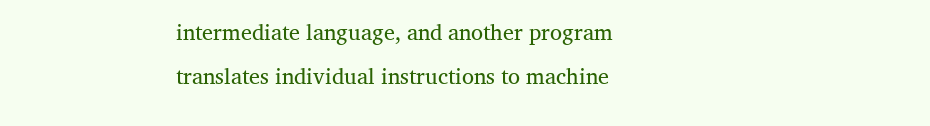intermediate language, and another program translates individual instructions to machine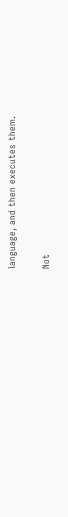language, and then executes them.

Not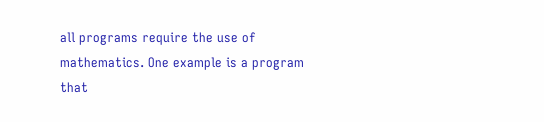all programs require the use of mathematics. One example is a program that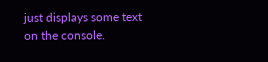just displays some text on the console.